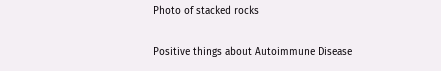Photo of stacked rocks

Positive things about Autoimmune Disease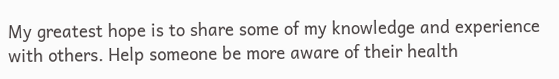My greatest hope is to share some of my knowledge and experience with others. Help someone be more aware of their health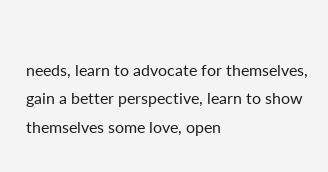needs, learn to advocate for themselves, gain a better perspective, learn to show themselves some love, open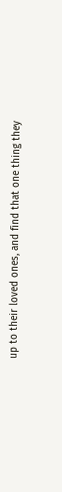up to their loved ones, and find that one thing they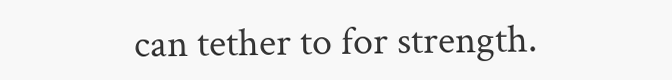can tether to for strength.